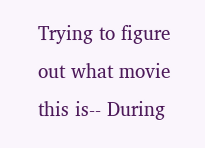Trying to figure out what movie this is-- During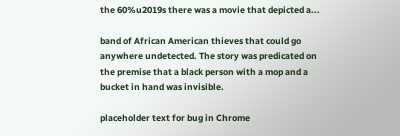the 60%u2019s there was a movie that depicted a...

band of African American thieves that could go anywhere undetected. The story was predicated on the premise that a black person with a mop and a bucket in hand was invisible.

placeholder text for bug in Chrome